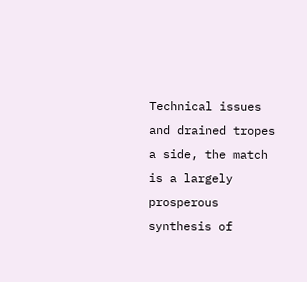Technical issues and drained tropes a side, the match is a largely prosperous synthesis of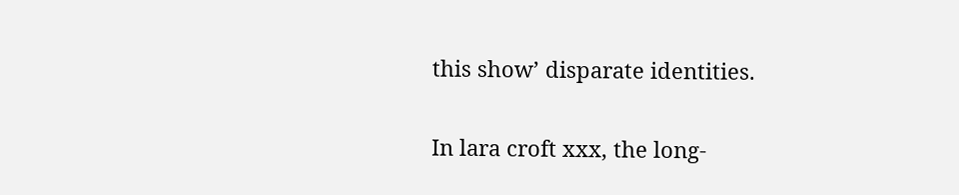this show’ disparate identities.

In lara croft xxx, the long-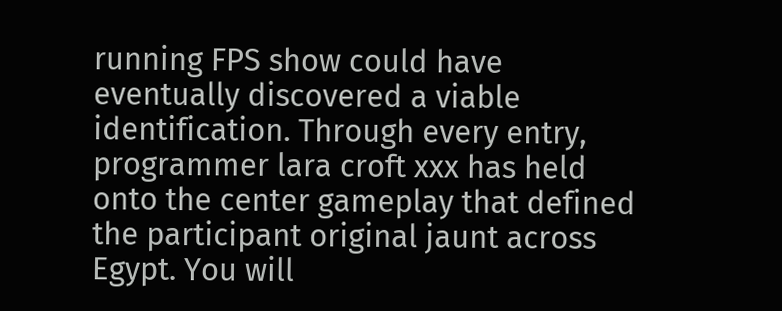running FPS show could have eventually discovered a viable identification. Through every entry, programmer lara croft xxx has held onto the center gameplay that defined the participant original jaunt across Egypt. You will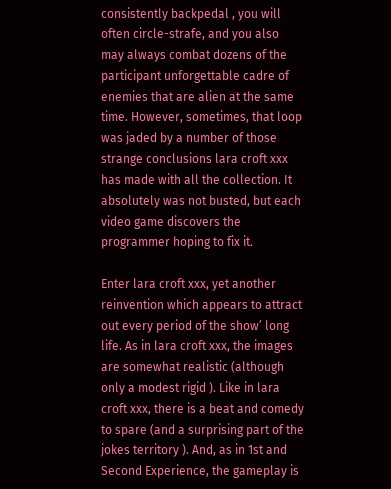consistently backpedal , you will often circle-strafe, and you also may always combat dozens of the participant unforgettable cadre of enemies that are alien at the same time. However, sometimes, that loop was jaded by a number of those strange conclusions lara croft xxx has made with all the collection. It absolutely was not busted, but each video game discovers the programmer hoping to fix it.

Enter lara croft xxx, yet another reinvention which appears to attract out every period of the show’ long life. As in lara croft xxx, the images are somewhat realistic (although only a modest rigid ). Like in lara croft xxx, there is a beat and comedy to spare (and a surprising part of the jokes territory ). And, as in 1st and Second Experience, the gameplay is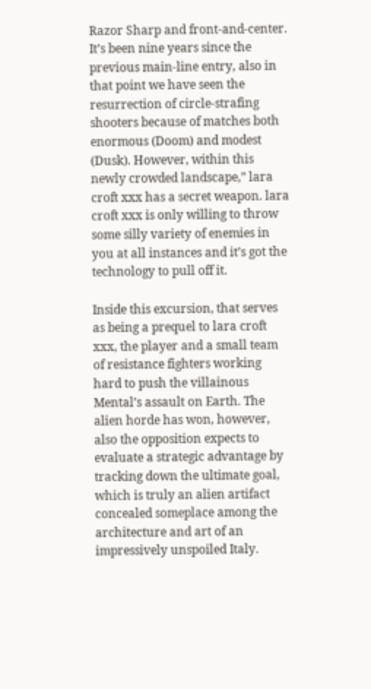Razor Sharp and front-and-center. It’s been nine years since the previous main-line entry, also in that point we have seen the resurrection of circle-strafing shooters because of matches both enormous (Doom) and modest (Dusk). However, within this newly crowded landscape,” lara croft xxx has a secret weapon. lara croft xxx is only willing to throw some silly variety of enemies in you at all instances and it’s got the technology to pull off it.

Inside this excursion, that serves as being a prequel to lara croft xxx, the player and a small team of resistance fighters working hard to push the villainous Mental’s assault on Earth. The alien horde has won, however, also the opposition expects to evaluate a strategic advantage by tracking down the ultimate goal, which is truly an alien artifact concealed someplace among the architecture and art of an impressively unspoiled Italy.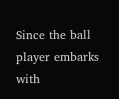Since the ball player embarks with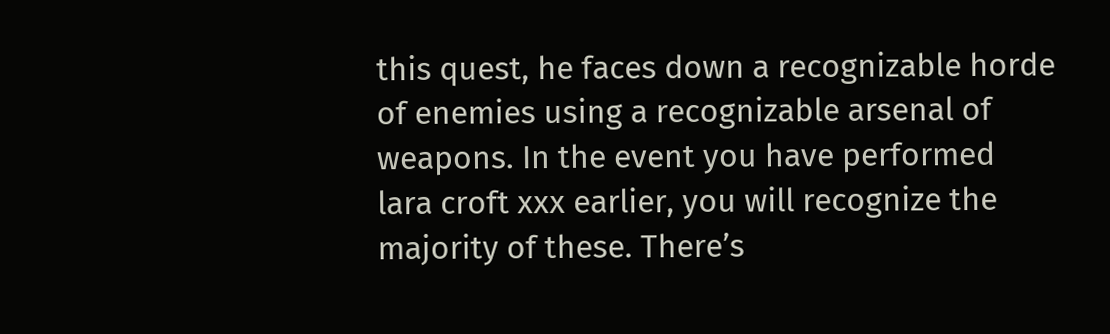this quest, he faces down a recognizable horde of enemies using a recognizable arsenal of weapons. In the event you have performed lara croft xxx earlier, you will recognize the majority of these. There’s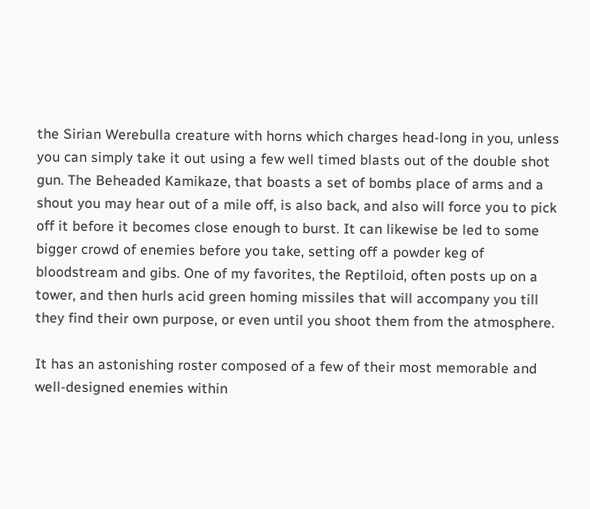the Sirian Werebulla creature with horns which charges head-long in you, unless you can simply take it out using a few well timed blasts out of the double shot gun. The Beheaded Kamikaze, that boasts a set of bombs place of arms and a shout you may hear out of a mile off, is also back, and also will force you to pick off it before it becomes close enough to burst. It can likewise be led to some bigger crowd of enemies before you take, setting off a powder keg of bloodstream and gibs. One of my favorites, the Reptiloid, often posts up on a tower, and then hurls acid green homing missiles that will accompany you till they find their own purpose, or even until you shoot them from the atmosphere.

It has an astonishing roster composed of a few of their most memorable and well-designed enemies within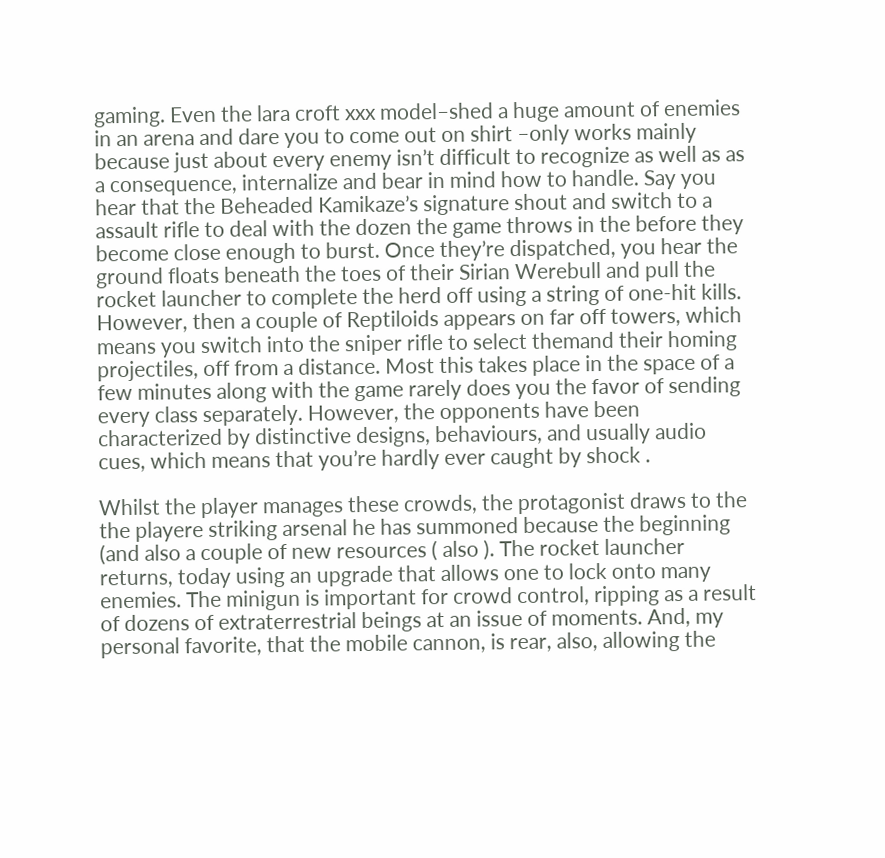gaming. Even the lara croft xxx model–shed a huge amount of enemies in an arena and dare you to come out on shirt –only works mainly because just about every enemy isn’t difficult to recognize as well as as a consequence, internalize and bear in mind how to handle. Say you hear that the Beheaded Kamikaze’s signature shout and switch to a assault rifle to deal with the dozen the game throws in the before they become close enough to burst. Once they’re dispatched, you hear the ground floats beneath the toes of their Sirian Werebull and pull the rocket launcher to complete the herd off using a string of one-hit kills. However, then a couple of Reptiloids appears on far off towers, which means you switch into the sniper rifle to select themand their homing projectiles, off from a distance. Most this takes place in the space of a few minutes along with the game rarely does you the favor of sending every class separately. However, the opponents have been characterized by distinctive designs, behaviours, and usually audio cues, which means that you’re hardly ever caught by shock .

Whilst the player manages these crowds, the protagonist draws to the the playere striking arsenal he has summoned because the beginning (and also a couple of new resources ( also ). The rocket launcher returns, today using an upgrade that allows one to lock onto many enemies. The minigun is important for crowd control, ripping as a result of dozens of extraterrestrial beings at an issue of moments. And, my personal favorite, that the mobile cannon, is rear, also, allowing the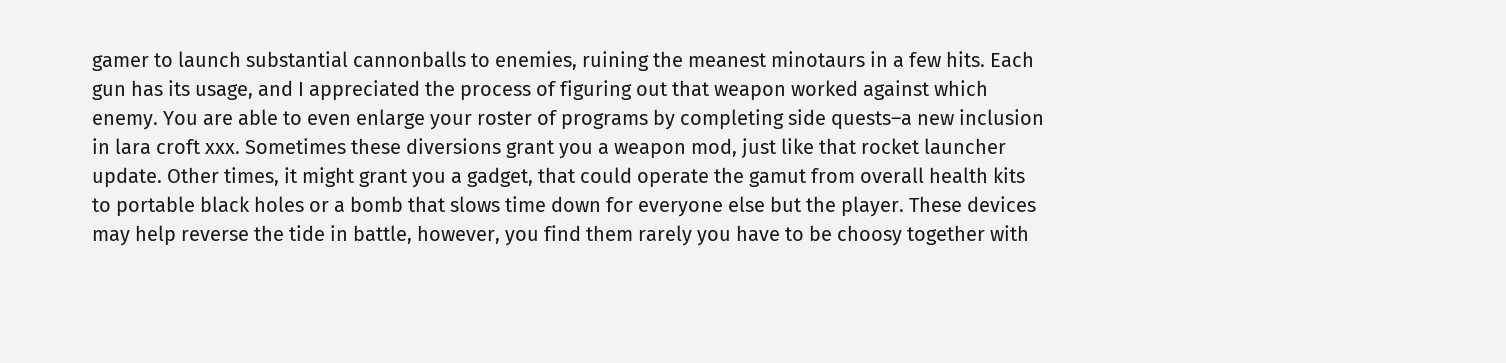gamer to launch substantial cannonballs to enemies, ruining the meanest minotaurs in a few hits. Each gun has its usage, and I appreciated the process of figuring out that weapon worked against which enemy. You are able to even enlarge your roster of programs by completing side quests–a new inclusion in lara croft xxx. Sometimes these diversions grant you a weapon mod, just like that rocket launcher update. Other times, it might grant you a gadget, that could operate the gamut from overall health kits to portable black holes or a bomb that slows time down for everyone else but the player. These devices may help reverse the tide in battle, however, you find them rarely you have to be choosy together with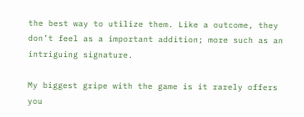the best way to utilize them. Like a outcome, they don’t feel as a important addition; more such as an intriguing signature.

My biggest gripe with the game is it rarely offers you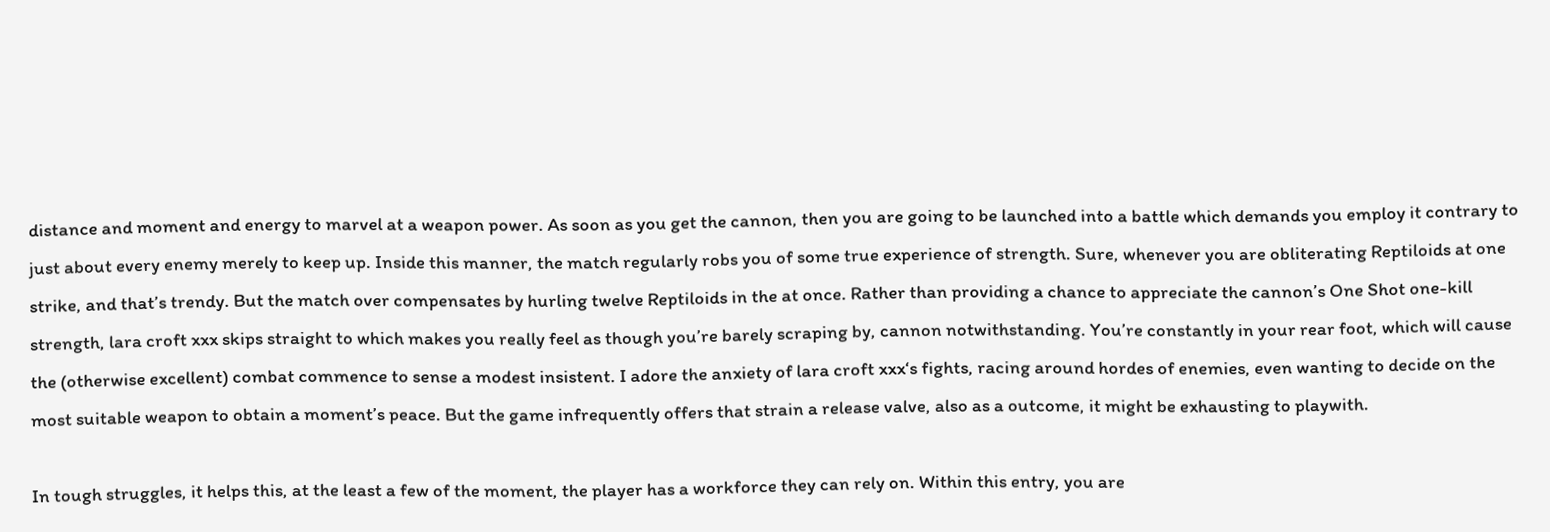distance and moment and energy to marvel at a weapon power. As soon as you get the cannon, then you are going to be launched into a battle which demands you employ it contrary to just about every enemy merely to keep up. Inside this manner, the match regularly robs you of some true experience of strength. Sure, whenever you are obliterating Reptiloids at one strike, and that’s trendy. But the match over compensates by hurling twelve Reptiloids in the at once. Rather than providing a chance to appreciate the cannon’s One Shot one-kill strength, lara croft xxx skips straight to which makes you really feel as though you’re barely scraping by, cannon notwithstanding. You’re constantly in your rear foot, which will cause the (otherwise excellent) combat commence to sense a modest insistent. I adore the anxiety of lara croft xxx‘s fights, racing around hordes of enemies, even wanting to decide on the most suitable weapon to obtain a moment’s peace. But the game infrequently offers that strain a release valve, also as a outcome, it might be exhausting to playwith.

In tough struggles, it helps this, at the least a few of the moment, the player has a workforce they can rely on. Within this entry, you are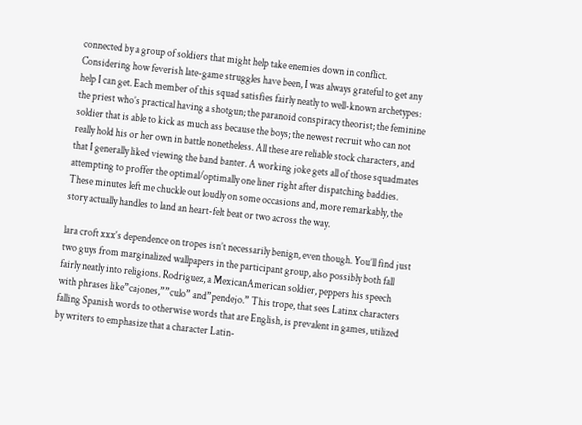connected by a group of soldiers that might help take enemies down in conflict. Considering how feverish late-game struggles have been, I was always grateful to get any help I can get. Each member of this squad satisfies fairly neatly to well-known archetypes: the priest who’s practical having a shotgun; the paranoid conspiracy theorist; the feminine soldier that is able to kick as much ass because the boys; the newest recruit who can not really hold his or her own in battle nonetheless. All these are reliable stock characters, and that I generally liked viewing the band banter. A working joke gets all of those squadmates attempting to proffer the optimal/optimally one liner right after dispatching baddies. These minutes left me chuckle out loudly on some occasions and, more remarkably, the story actually handles to land an heart-felt beat or two across the way.

lara croft xxx‘s dependence on tropes isn’t necessarily benign, even though. You’ll find just two guys from marginalized wallpapers in the participant group, also possibly both fall fairly neatly into religions. Rodriguez, a MexicanAmerican soldier, peppers his speech with phrases like”cajones,””culo” and”pendejo.” This trope, that sees Latinx characters falling Spanish words to otherwise words that are English, is prevalent in games, utilized by writers to emphasize that a character Latin-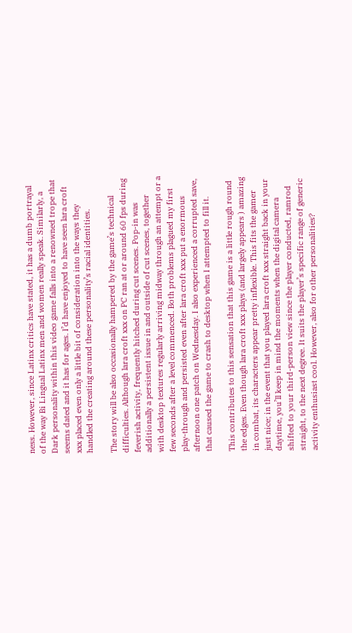ness. However, since Latinx critics have stated, it has a dumb portrayal of the way Bi Lingual Latinx men and women really speak. Similarly, a Dark personality within this video game falls into a renowned trope that seems dated and it has for ages. I’d have enjoyed to have seen lara croft xxx placed even only a little bit of consideration into the ways they handled the creating around these personality’s racial identities.

The story will be also occasionally hampered by the game’s technical difficulties. Although lara croft xxx on PC ran at or around 60 fps during feverish activity, frequently hitched during cut scenes. Pop-in was additionally a persistent issue in and outside of cut scenes, together with desktop textures regularly arriving midway through an attempt or a few seconds after a level commenced. Both problems plagued my first play-through and persisted even after lara croft xxx put a enormous afternoon one patch on Wednesday. I also experienced a corrupted save, that caused the game to crash to desktop when I attempted to fill it.

This contributes to this sensation that this game is a little rough round the edges. Even though lara croft xxx plays (and largely appears ) amazing in combat, its characters appear pretty inflexible. This fits the gamer just nice; in the event that you played lara croft xxx straight back in your daytime, you’ll keep in mind the moments when the digital camera shifted to your third-person view since the player conducted, ramrod straight, to the next degree. It suits the player’s specific range of generic activity enthusiast cool. However, also for other personalities?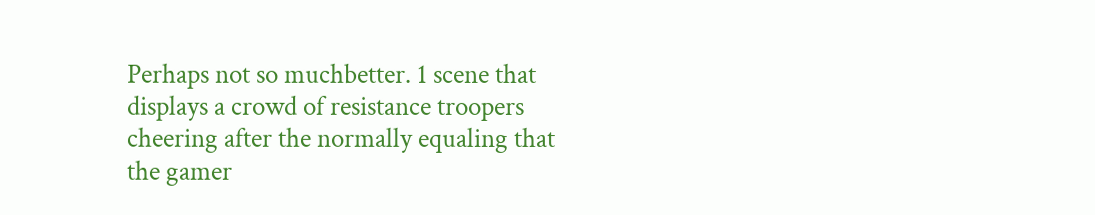Perhaps not so muchbetter. 1 scene that displays a crowd of resistance troopers cheering after the normally equaling that the gamer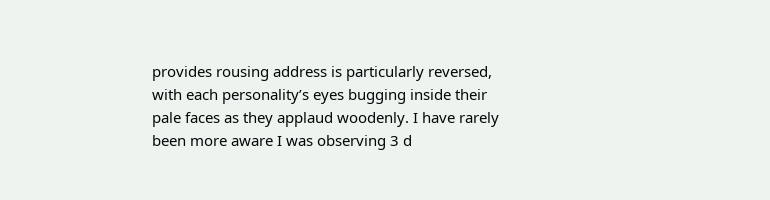provides rousing address is particularly reversed, with each personality’s eyes bugging inside their pale faces as they applaud woodenly. I have rarely been more aware I was observing 3 d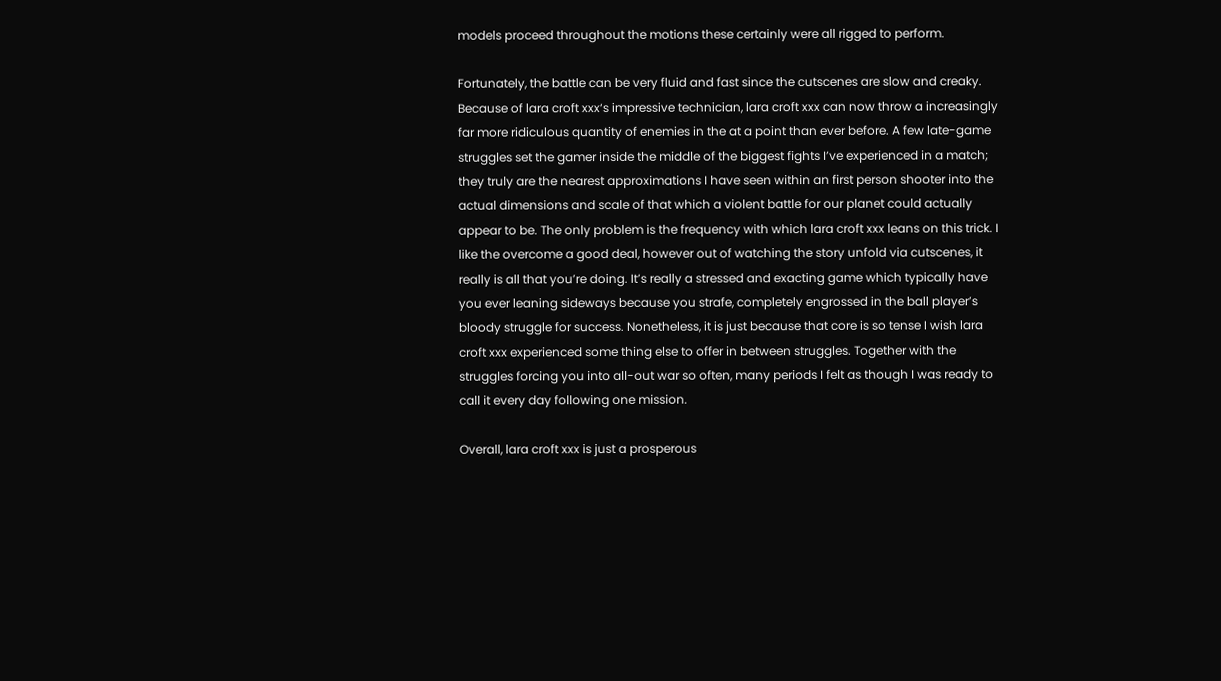models proceed throughout the motions these certainly were all rigged to perform.

Fortunately, the battle can be very fluid and fast since the cutscenes are slow and creaky. Because of lara croft xxx‘s impressive technician, lara croft xxx can now throw a increasingly far more ridiculous quantity of enemies in the at a point than ever before. A few late-game struggles set the gamer inside the middle of the biggest fights I’ve experienced in a match; they truly are the nearest approximations I have seen within an first person shooter into the actual dimensions and scale of that which a violent battle for our planet could actually appear to be. The only problem is the frequency with which lara croft xxx leans on this trick. I like the overcome a good deal, however out of watching the story unfold via cutscenes, it really is all that you’re doing. It’s really a stressed and exacting game which typically have you ever leaning sideways because you strafe, completely engrossed in the ball player’s bloody struggle for success. Nonetheless, it is just because that core is so tense I wish lara croft xxx experienced some thing else to offer in between struggles. Together with the struggles forcing you into all-out war so often, many periods I felt as though I was ready to call it every day following one mission.

Overall, lara croft xxx is just a prosperous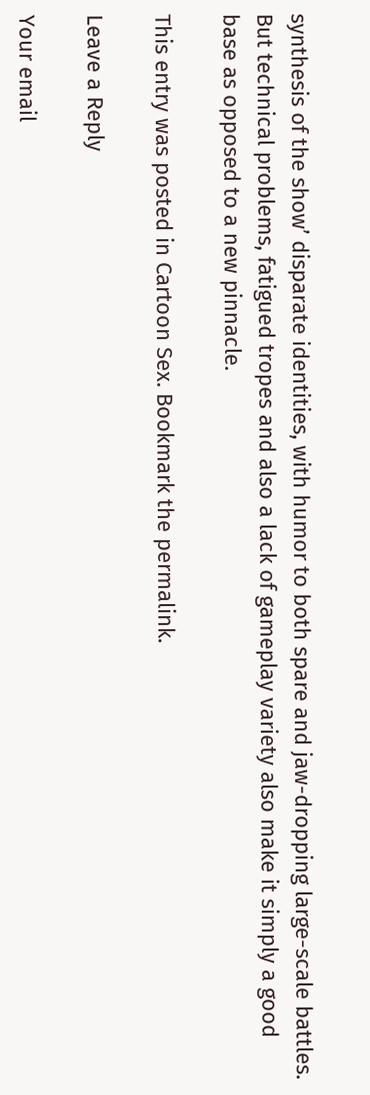synthesis of the show’ disparate identities, with humor to both spare and jaw-dropping large-scale battles. But technical problems, fatigued tropes and also a lack of gameplay variety also make it simply a good base as opposed to a new pinnacle.

This entry was posted in Cartoon Sex. Bookmark the permalink.

Leave a Reply

Your email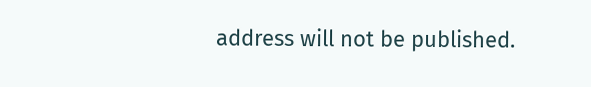address will not be published.